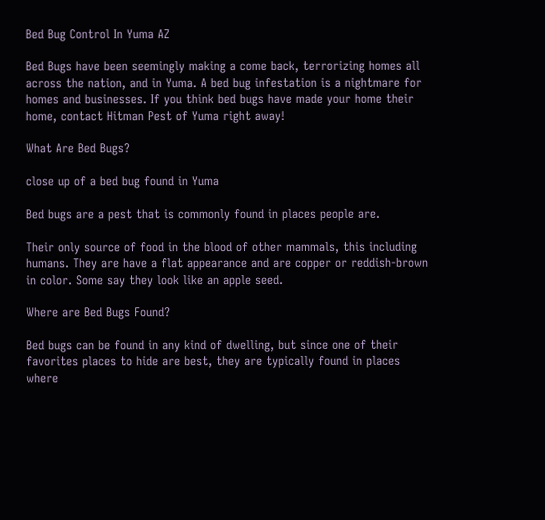Bed Bug Control In Yuma AZ

Bed Bugs have been seemingly making a come back, terrorizing homes all across the nation, and in Yuma. A bed bug infestation is a nightmare for homes and businesses. If you think bed bugs have made your home their home, contact Hitman Pest of Yuma right away!

What Are Bed Bugs?

close up of a bed bug found in Yuma

Bed bugs are a pest that is commonly found in places people are.

Their only source of food in the blood of other mammals, this including humans. They are have a flat appearance and are copper or reddish-brown in color. Some say they look like an apple seed.

Where are Bed Bugs Found?

Bed bugs can be found in any kind of dwelling, but since one of their favorites places to hide are best, they are typically found in places where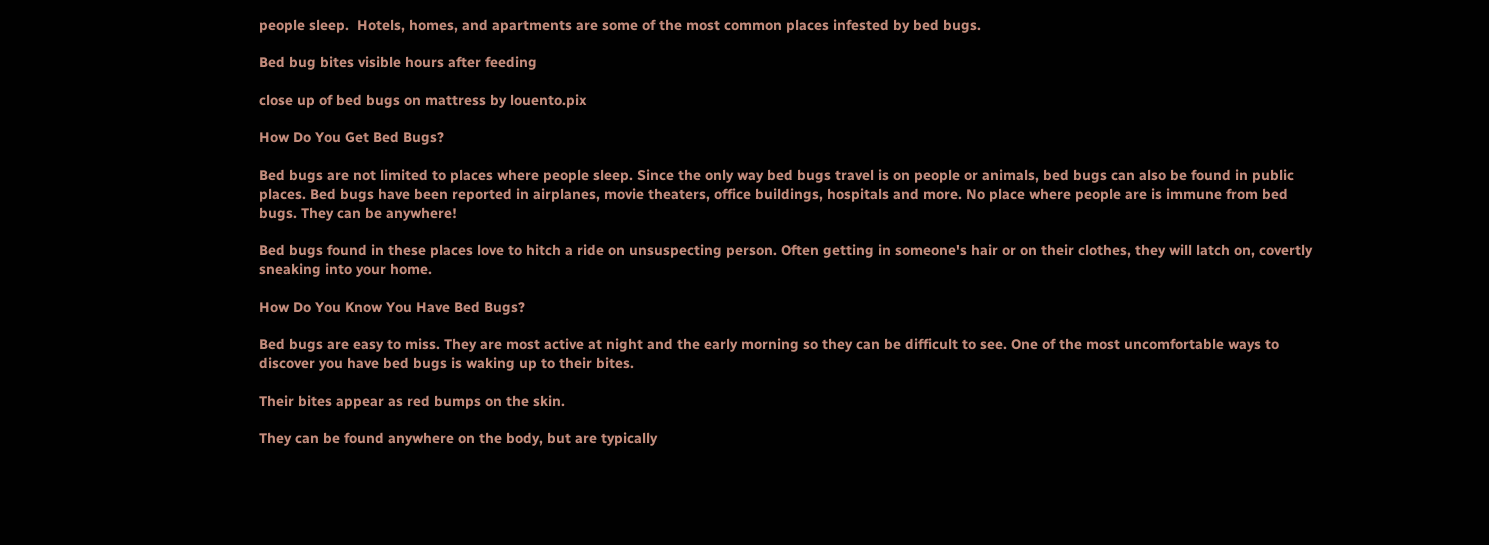people sleep.  Hotels, homes, and apartments are some of the most common places infested by bed bugs.

Bed bug bites visible hours after feeding

close up of bed bugs on mattress by louento.pix

How Do You Get Bed Bugs?

Bed bugs are not limited to places where people sleep. Since the only way bed bugs travel is on people or animals, bed bugs can also be found in public places. Bed bugs have been reported in airplanes, movie theaters, office buildings, hospitals and more. No place where people are is immune from bed bugs. They can be anywhere!

Bed bugs found in these places love to hitch a ride on unsuspecting person. Often getting in someone's hair or on their clothes, they will latch on, covertly sneaking into your home.

How Do You Know You Have Bed Bugs?

Bed bugs are easy to miss. They are most active at night and the early morning so they can be difficult to see. One of the most uncomfortable ways to discover you have bed bugs is waking up to their bites.

Their bites appear as red bumps on the skin.

They can be found anywhere on the body, but are typically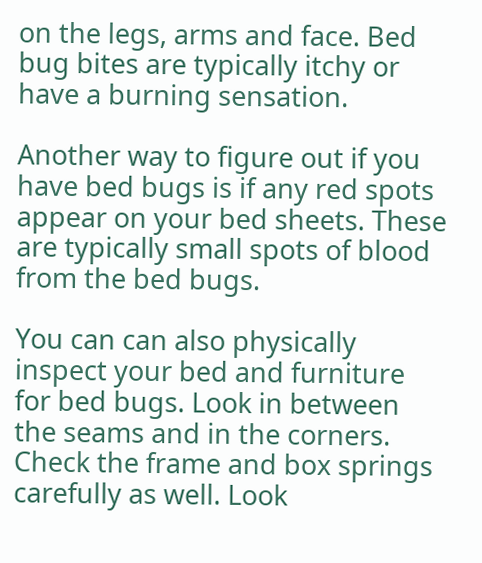on the legs, arms and face. Bed bug bites are typically itchy or have a burning sensation.

Another way to figure out if you have bed bugs is if any red spots appear on your bed sheets. These are typically small spots of blood from the bed bugs.

You can can also physically inspect your bed and furniture for bed bugs. Look in between the seams and in the corners. Check the frame and box springs carefully as well. Look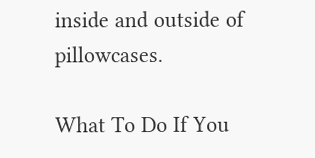inside and outside of pillowcases.

What To Do If You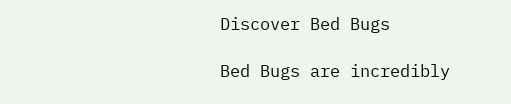Discover Bed Bugs

Bed Bugs are incredibly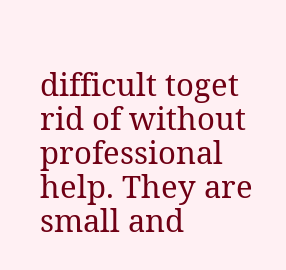difficult toget rid of without professional help. They are small and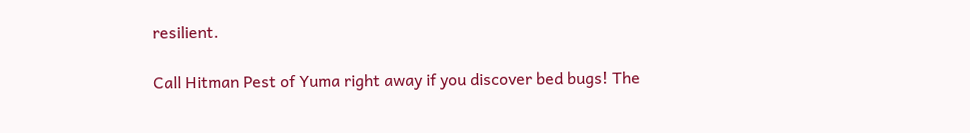resilient.

Call Hitman Pest of Yuma right away if you discover bed bugs! The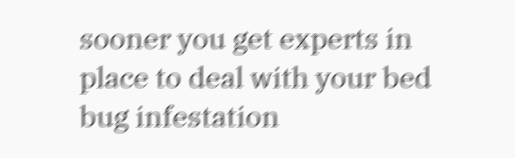sooner you get experts in place to deal with your bed bug infestation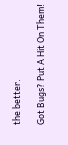the better.

Got Bugs? Put A Hit On Them!